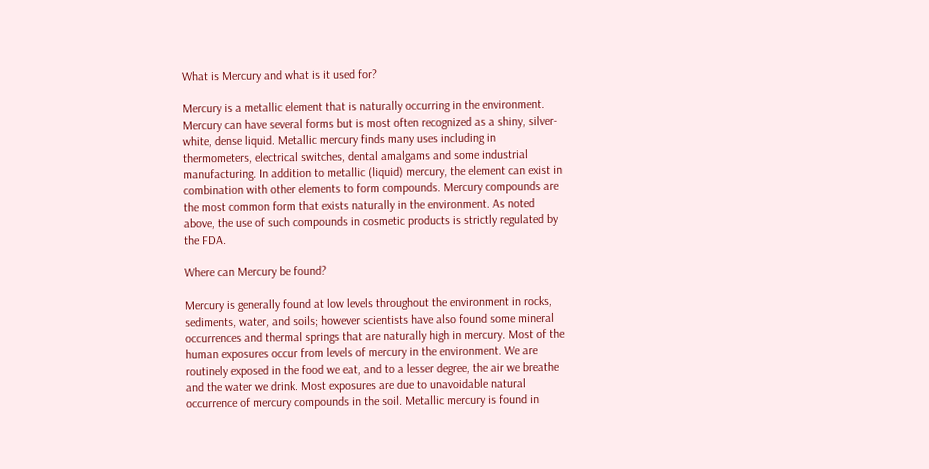What is Mercury and what is it used for?

Mercury is a metallic element that is naturally occurring in the environment. Mercury can have several forms but is most often recognized as a shiny, silver-white, dense liquid. Metallic mercury finds many uses including in thermometers, electrical switches, dental amalgams and some industrial manufacturing. In addition to metallic (liquid) mercury, the element can exist in combination with other elements to form compounds. Mercury compounds are the most common form that exists naturally in the environment. As noted above, the use of such compounds in cosmetic products is strictly regulated by the FDA.

Where can Mercury be found?

Mercury is generally found at low levels throughout the environment in rocks, sediments, water, and soils; however scientists have also found some mineral occurrences and thermal springs that are naturally high in mercury. Most of the human exposures occur from levels of mercury in the environment. We are routinely exposed in the food we eat, and to a lesser degree, the air we breathe and the water we drink. Most exposures are due to unavoidable natural occurrence of mercury compounds in the soil. Metallic mercury is found in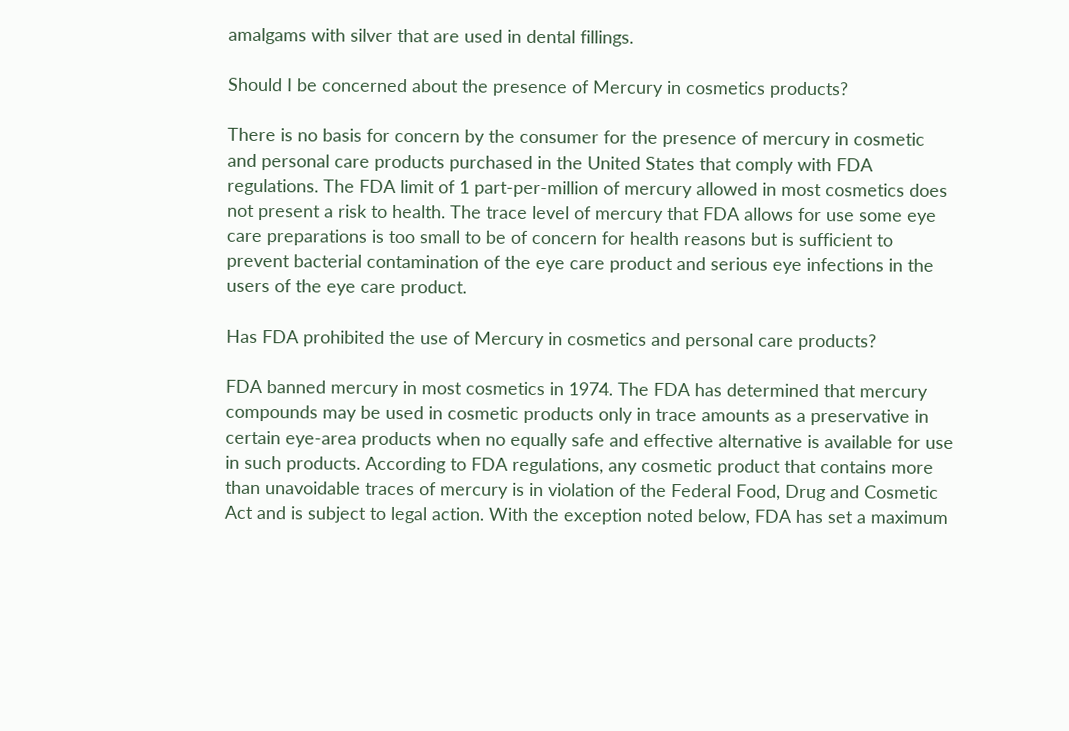amalgams with silver that are used in dental fillings.

Should I be concerned about the presence of Mercury in cosmetics products?

There is no basis for concern by the consumer for the presence of mercury in cosmetic and personal care products purchased in the United States that comply with FDA regulations. The FDA limit of 1 part-per-million of mercury allowed in most cosmetics does not present a risk to health. The trace level of mercury that FDA allows for use some eye care preparations is too small to be of concern for health reasons but is sufficient to prevent bacterial contamination of the eye care product and serious eye infections in the users of the eye care product.

Has FDA prohibited the use of Mercury in cosmetics and personal care products?

FDA banned mercury in most cosmetics in 1974. The FDA has determined that mercury compounds may be used in cosmetic products only in trace amounts as a preservative in certain eye-area products when no equally safe and effective alternative is available for use in such products. According to FDA regulations, any cosmetic product that contains more than unavoidable traces of mercury is in violation of the Federal Food, Drug and Cosmetic Act and is subject to legal action. With the exception noted below, FDA has set a maximum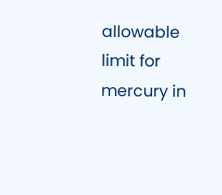allowable limit for mercury in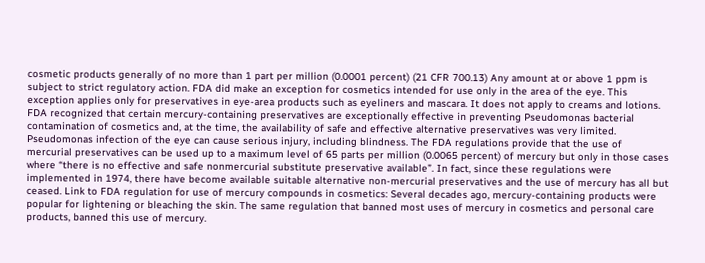cosmetic products generally of no more than 1 part per million (0.0001 percent) (21 CFR 700.13) Any amount at or above 1 ppm is subject to strict regulatory action. FDA did make an exception for cosmetics intended for use only in the area of the eye. This exception applies only for preservatives in eye-area products such as eyeliners and mascara. It does not apply to creams and lotions. FDA recognized that certain mercury-containing preservatives are exceptionally effective in preventing Pseudomonas bacterial contamination of cosmetics and, at the time, the availability of safe and effective alternative preservatives was very limited. Pseudomonas infection of the eye can cause serious injury, including blindness. The FDA regulations provide that the use of mercurial preservatives can be used up to a maximum level of 65 parts per million (0.0065 percent) of mercury but only in those cases where “there is no effective and safe nonmercurial substitute preservative available”. In fact, since these regulations were implemented in 1974, there have become available suitable alternative non-mercurial preservatives and the use of mercury has all but ceased. Link to FDA regulation for use of mercury compounds in cosmetics: Several decades ago, mercury-containing products were popular for lightening or bleaching the skin. The same regulation that banned most uses of mercury in cosmetics and personal care products, banned this use of mercury.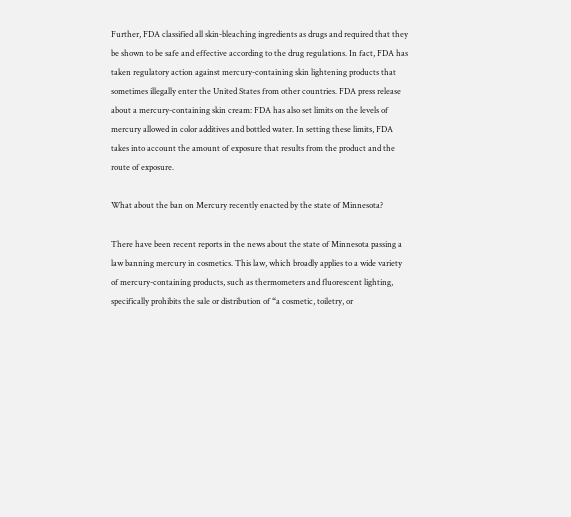Further, FDA classified all skin-bleaching ingredients as drugs and required that they be shown to be safe and effective according to the drug regulations. In fact, FDA has taken regulatory action against mercury-containing skin lightening products that sometimes illegally enter the United States from other countries. FDA press release about a mercury-containing skin cream: FDA has also set limits on the levels of mercury allowed in color additives and bottled water. In setting these limits, FDA takes into account the amount of exposure that results from the product and the route of exposure.

What about the ban on Mercury recently enacted by the state of Minnesota?

There have been recent reports in the news about the state of Minnesota passing a law banning mercury in cosmetics. This law, which broadly applies to a wide variety of mercury-containing products, such as thermometers and fluorescent lighting, specifically prohibits the sale or distribution of “a cosmetic, toiletry, or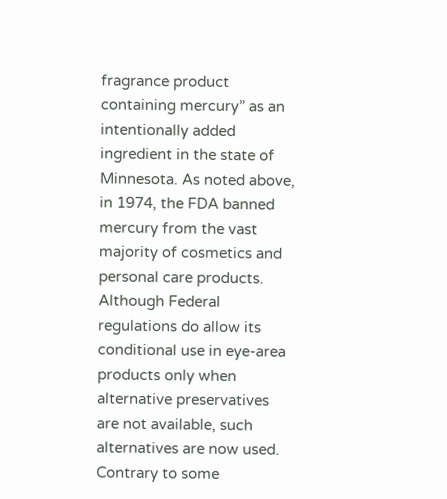fragrance product containing mercury” as an intentionally added ingredient in the state of Minnesota. As noted above, in 1974, the FDA banned mercury from the vast majority of cosmetics and personal care products. Although Federal regulations do allow its conditional use in eye-area products only when alternative preservatives are not available, such alternatives are now used. Contrary to some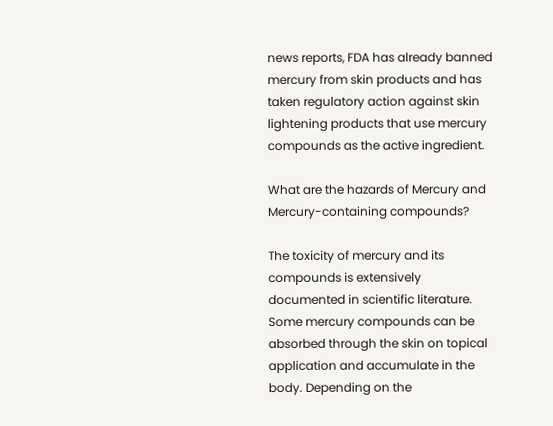news reports, FDA has already banned mercury from skin products and has taken regulatory action against skin lightening products that use mercury compounds as the active ingredient.

What are the hazards of Mercury and Mercury-containing compounds?

The toxicity of mercury and its compounds is extensively documented in scientific literature. Some mercury compounds can be absorbed through the skin on topical application and accumulate in the body. Depending on the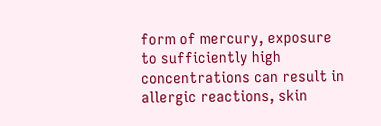form of mercury, exposure to sufficiently high concentrations can result in allergic reactions, skin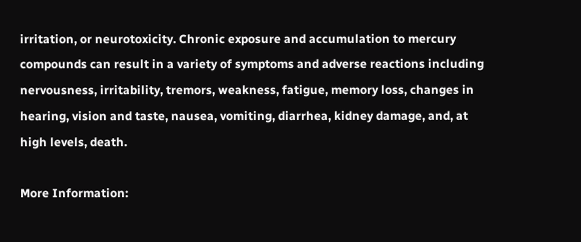irritation, or neurotoxicity. Chronic exposure and accumulation to mercury compounds can result in a variety of symptoms and adverse reactions including nervousness, irritability, tremors, weakness, fatigue, memory loss, changes in hearing, vision and taste, nausea, vomiting, diarrhea, kidney damage, and, at high levels, death.

More Information: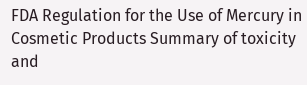FDA Regulation for the Use of Mercury in Cosmetic Products Summary of toxicity and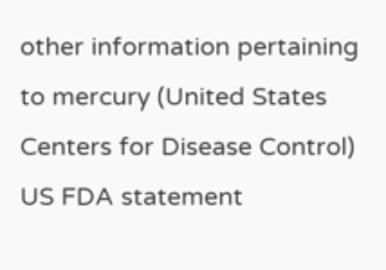other information pertaining to mercury (United States Centers for Disease Control) US FDA statement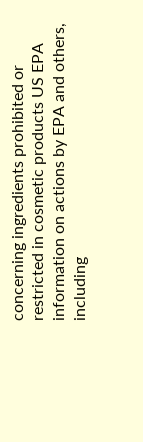concerning ingredients prohibited or restricted in cosmetic products US EPA information on actions by EPA and others, including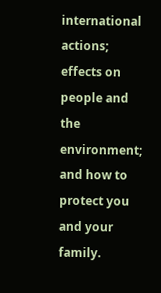international actions; effects on people and the environment; and how to protect you and your family.